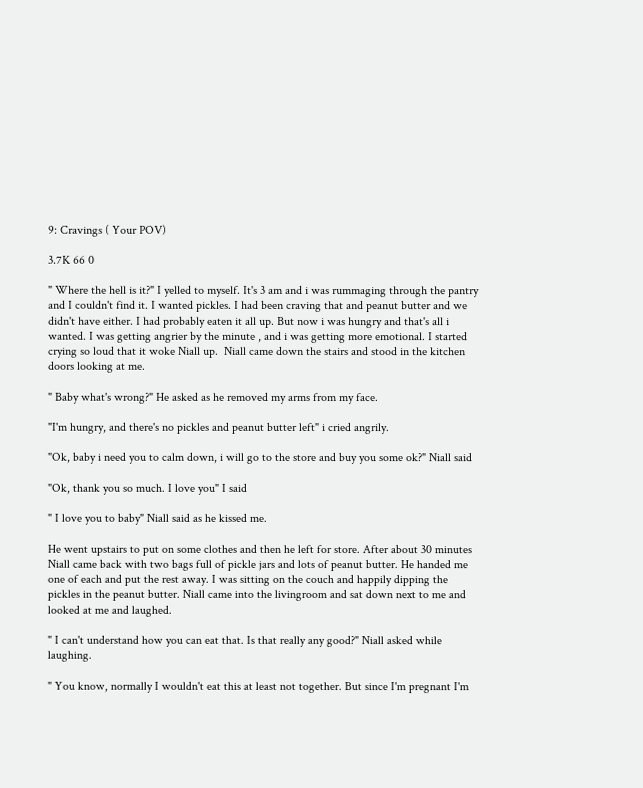9: Cravings ( Your POV)

3.7K 66 0

" Where the hell is it?" I yelled to myself. It's 3 am and i was rummaging through the pantry and I couldn't find it. I wanted pickles. I had been craving that and peanut butter and we didn't have either. I had probably eaten it all up. But now i was hungry and that's all i wanted. I was getting angrier by the minute , and i was getting more emotional. I started crying so loud that it woke Niall up.  Niall came down the stairs and stood in the kitchen doors looking at me.

" Baby what's wrong?" He asked as he removed my arms from my face.

"I'm hungry, and there's no pickles and peanut butter left" i cried angrily.

"Ok, baby i need you to calm down, i will go to the store and buy you some ok?" Niall said

"Ok, thank you so much. I love you" I said

" I love you to baby" Niall said as he kissed me.

He went upstairs to put on some clothes and then he left for store. After about 30 minutes Niall came back with two bags full of pickle jars and lots of peanut butter. He handed me one of each and put the rest away. I was sitting on the couch and happily dipping the pickles in the peanut butter. Niall came into the livingroom and sat down next to me and looked at me and laughed.

" I can't understand how you can eat that. Is that really any good?" Niall asked while laughing.

" You know, normally I wouldn't eat this at least not together. But since I'm pregnant I'm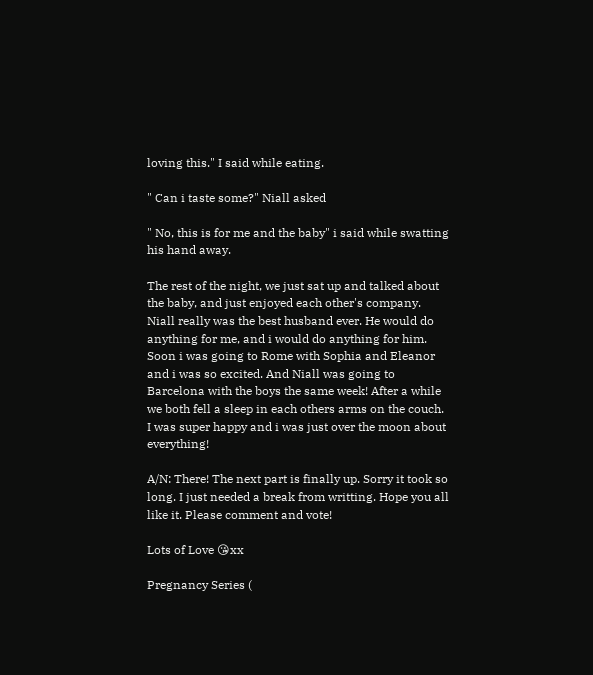loving this." I said while eating.

" Can i taste some?" Niall asked

" No, this is for me and the baby" i said while swatting his hand away.

The rest of the night, we just sat up and talked about the baby, and just enjoyed each other's company. Niall really was the best husband ever. He would do anything for me, and i would do anything for him. Soon i was going to Rome with Sophia and Eleanor and i was so excited. And Niall was going to Barcelona with the boys the same week! After a while we both fell a sleep in each others arms on the couch. I was super happy and i was just over the moon about everything!

A/N: There! The next part is finally up. Sorry it took so long. I just needed a break from writting. Hope you all like it. Please comment and vote!

Lots of Love 😘xx

Pregnancy Series (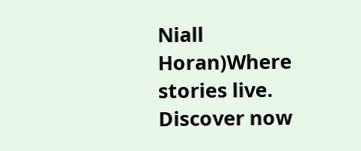Niall Horan)Where stories live. Discover now